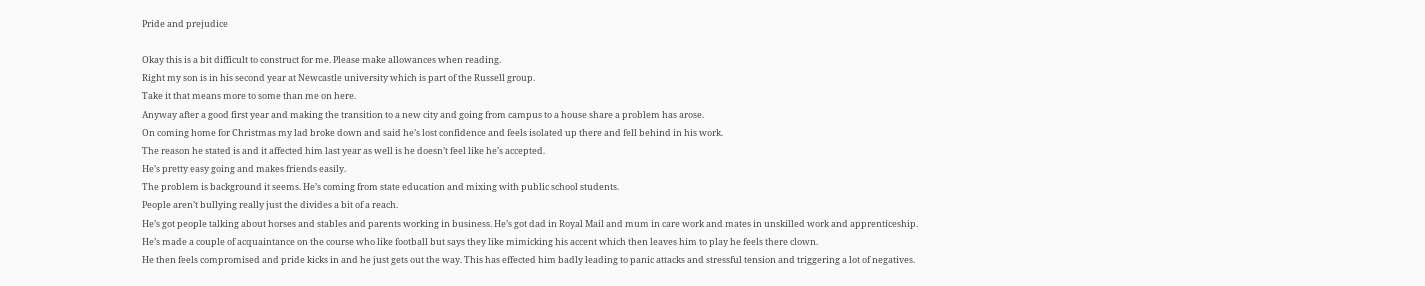Pride and prejudice

Okay this is a bit difficult to construct for me. Please make allowances when reading.
Right my son is in his second year at Newcastle university which is part of the Russell group.
Take it that means more to some than me on here.
Anyway after a good first year and making the transition to a new city and going from campus to a house share a problem has arose.
On coming home for Christmas my lad broke down and said he’s lost confidence and feels isolated up there and fell behind in his work.
The reason he stated is and it affected him last year as well is he doesn’t feel like he’s accepted.
He’s pretty easy going and makes friends easily.
The problem is background it seems. He’s coming from state education and mixing with public school students.
People aren’t bullying really just the divides a bit of a reach.
He’s got people talking about horses and stables and parents working in business. He’s got dad in Royal Mail and mum in care work and mates in unskilled work and apprenticeship.
He’s made a couple of acquaintance on the course who like football but says they like mimicking his accent which then leaves him to play he feels there clown.
He then feels compromised and pride kicks in and he just gets out the way. This has effected him badly leading to panic attacks and stressful tension and triggering a lot of negatives.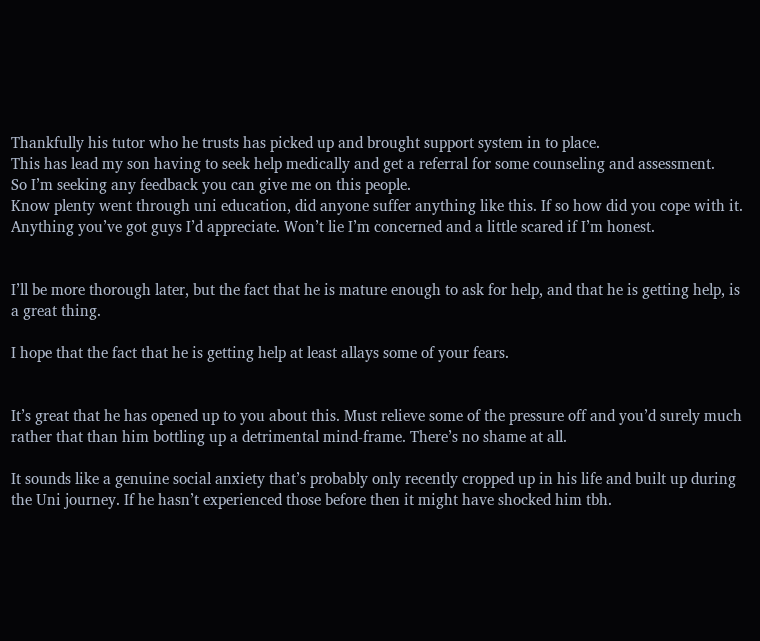Thankfully his tutor who he trusts has picked up and brought support system in to place.
This has lead my son having to seek help medically and get a referral for some counseling and assessment.
So I’m seeking any feedback you can give me on this people.
Know plenty went through uni education, did anyone suffer anything like this. If so how did you cope with it.
Anything you’ve got guys I’d appreciate. Won’t lie I’m concerned and a little scared if I’m honest.


I’ll be more thorough later, but the fact that he is mature enough to ask for help, and that he is getting help, is a great thing.

I hope that the fact that he is getting help at least allays some of your fears.


It’s great that he has opened up to you about this. Must relieve some of the pressure off and you’d surely much rather that than him bottling up a detrimental mind-frame. There’s no shame at all.

It sounds like a genuine social anxiety that’s probably only recently cropped up in his life and built up during the Uni journey. If he hasn’t experienced those before then it might have shocked him tbh.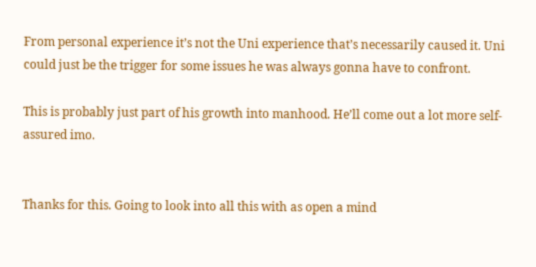From personal experience it’s not the Uni experience that’s necessarily caused it. Uni could just be the trigger for some issues he was always gonna have to confront.

This is probably just part of his growth into manhood. He’ll come out a lot more self-assured imo.


Thanks for this. Going to look into all this with as open a mind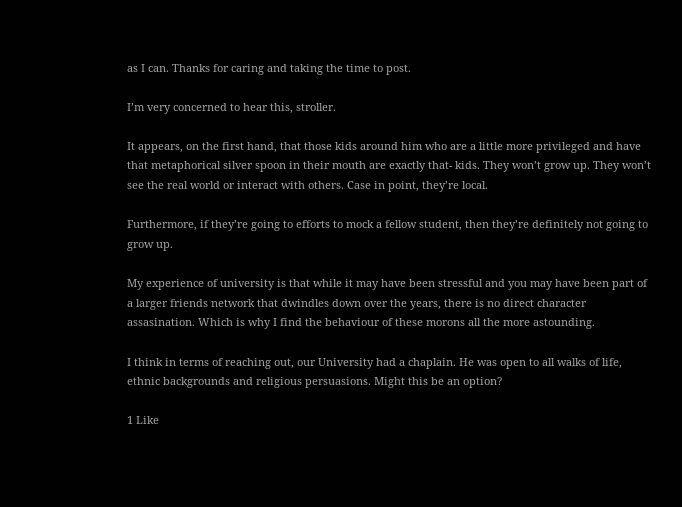as I can. Thanks for caring and taking the time to post.

I’m very concerned to hear this, stroller.

It appears, on the first hand, that those kids around him who are a little more privileged and have that metaphorical silver spoon in their mouth are exactly that- kids. They won’t grow up. They won’t see the real world or interact with others. Case in point, they’re local.

Furthermore, if they’re going to efforts to mock a fellow student, then they’re definitely not going to grow up.

My experience of university is that while it may have been stressful and you may have been part of a larger friends network that dwindles down over the years, there is no direct character assasination. Which is why I find the behaviour of these morons all the more astounding.

I think in terms of reaching out, our University had a chaplain. He was open to all walks of life, ethnic backgrounds and religious persuasions. Might this be an option?

1 Like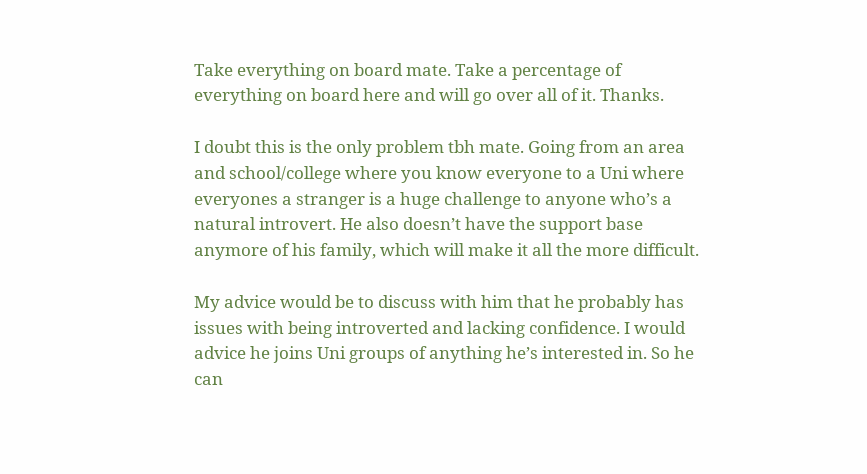Take everything on board mate. Take a percentage of everything on board here and will go over all of it. Thanks.

I doubt this is the only problem tbh mate. Going from an area and school/college where you know everyone to a Uni where everyones a stranger is a huge challenge to anyone who’s a natural introvert. He also doesn’t have the support base anymore of his family, which will make it all the more difficult.

My advice would be to discuss with him that he probably has issues with being introverted and lacking confidence. I would advice he joins Uni groups of anything he’s interested in. So he can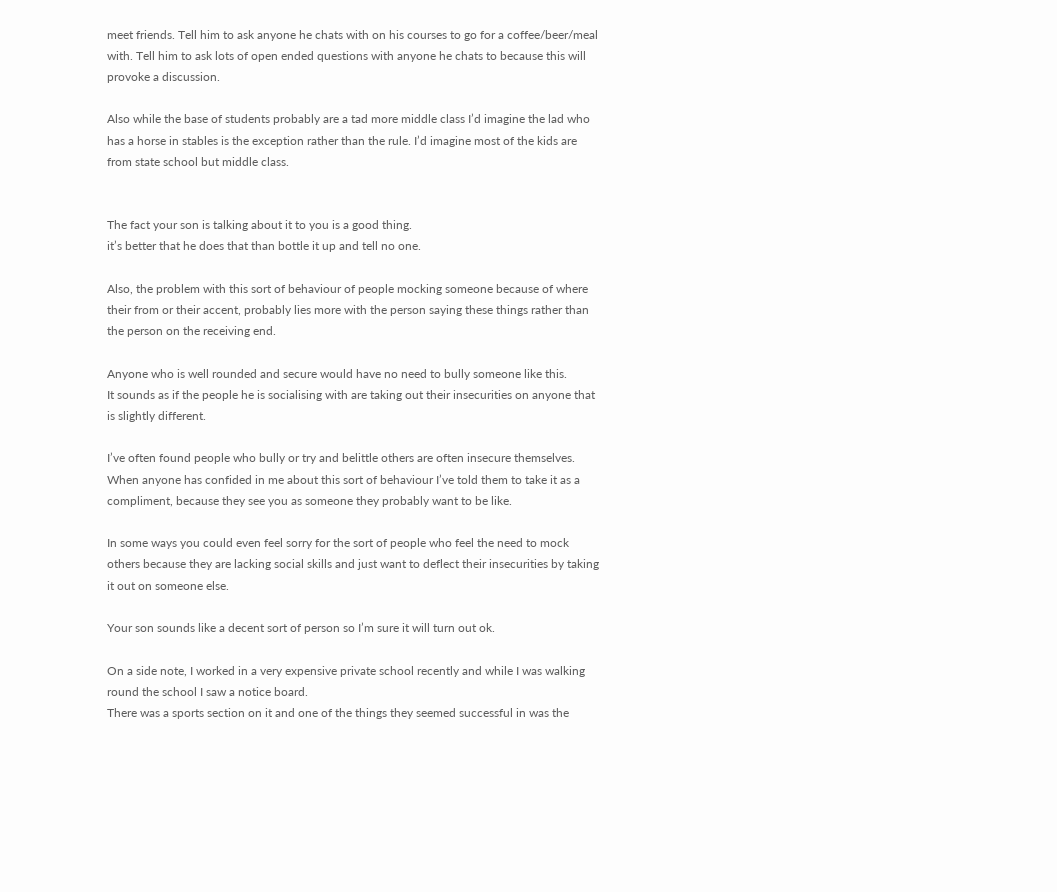meet friends. Tell him to ask anyone he chats with on his courses to go for a coffee/beer/meal with. Tell him to ask lots of open ended questions with anyone he chats to because this will provoke a discussion.

Also while the base of students probably are a tad more middle class I’d imagine the lad who has a horse in stables is the exception rather than the rule. I’d imagine most of the kids are from state school but middle class.


The fact your son is talking about it to you is a good thing.
it’s better that he does that than bottle it up and tell no one.

Also, the problem with this sort of behaviour of people mocking someone because of where their from or their accent, probably lies more with the person saying these things rather than the person on the receiving end.

Anyone who is well rounded and secure would have no need to bully someone like this.
It sounds as if the people he is socialising with are taking out their insecurities on anyone that is slightly different.

I’ve often found people who bully or try and belittle others are often insecure themselves.
When anyone has confided in me about this sort of behaviour I’ve told them to take it as a compliment, because they see you as someone they probably want to be like.

In some ways you could even feel sorry for the sort of people who feel the need to mock others because they are lacking social skills and just want to deflect their insecurities by taking it out on someone else.

Your son sounds like a decent sort of person so I’m sure it will turn out ok.

On a side note, I worked in a very expensive private school recently and while I was walking round the school I saw a notice board.
There was a sports section on it and one of the things they seemed successful in was the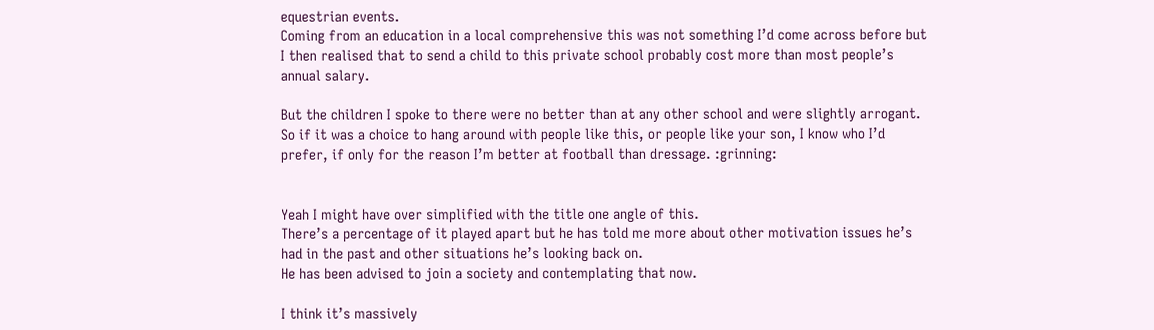equestrian events.
Coming from an education in a local comprehensive this was not something I’d come across before but I then realised that to send a child to this private school probably cost more than most people’s annual salary.

But the children I spoke to there were no better than at any other school and were slightly arrogant.
So if it was a choice to hang around with people like this, or people like your son, I know who I’d prefer, if only for the reason I’m better at football than dressage. :grinning:


Yeah I might have over simplified with the title one angle of this.
There’s a percentage of it played apart but he has told me more about other motivation issues he’s had in the past and other situations he’s looking back on.
He has been advised to join a society and contemplating that now.

I think it’s massively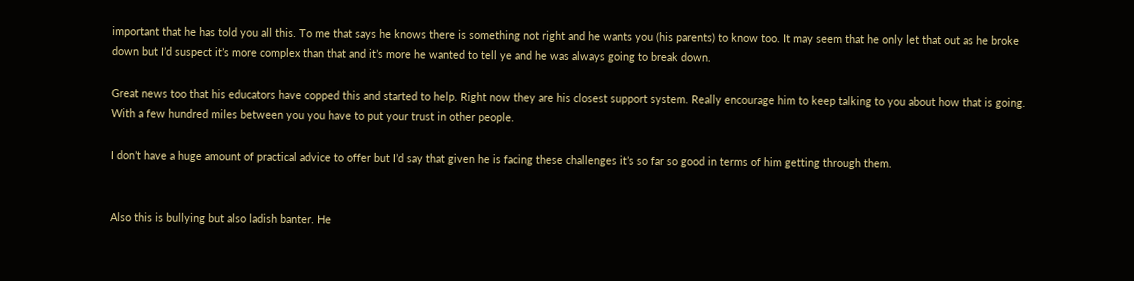important that he has told you all this. To me that says he knows there is something not right and he wants you (his parents) to know too. It may seem that he only let that out as he broke down but I’d suspect it’s more complex than that and it’s more he wanted to tell ye and he was always going to break down.

Great news too that his educators have copped this and started to help. Right now they are his closest support system. Really encourage him to keep talking to you about how that is going. With a few hundred miles between you you have to put your trust in other people.

I don’t have a huge amount of practical advice to offer but I’d say that given he is facing these challenges it’s so far so good in terms of him getting through them.


Also this is bullying but also ladish banter. He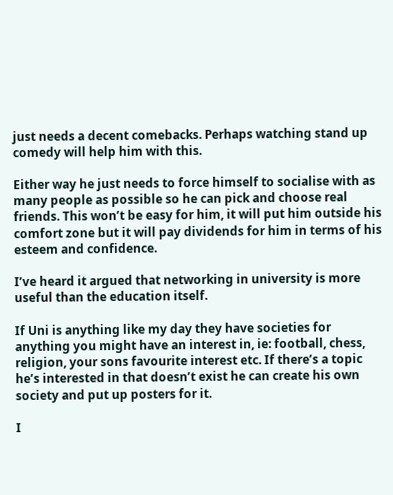just needs a decent comebacks. Perhaps watching stand up comedy will help him with this.

Either way he just needs to force himself to socialise with as many people as possible so he can pick and choose real friends. This won’t be easy for him, it will put him outside his comfort zone but it will pay dividends for him in terms of his esteem and confidence.

I’ve heard it argued that networking in university is more useful than the education itself.

If Uni is anything like my day they have societies for anything you might have an interest in, ie: football, chess, religion, your sons favourite interest etc. If there’s a topic he’s interested in that doesn’t exist he can create his own society and put up posters for it.

I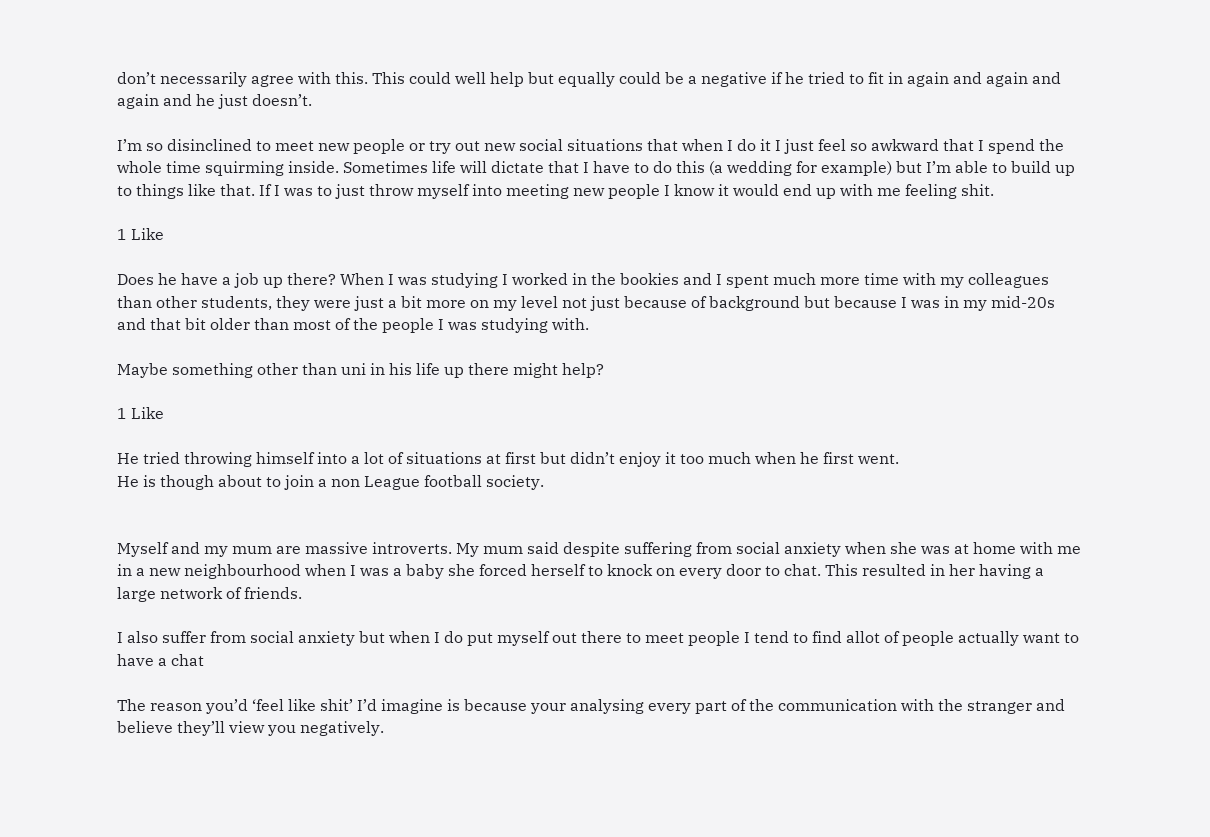don’t necessarily agree with this. This could well help but equally could be a negative if he tried to fit in again and again and again and he just doesn’t.

I’m so disinclined to meet new people or try out new social situations that when I do it I just feel so awkward that I spend the whole time squirming inside. Sometimes life will dictate that I have to do this (a wedding for example) but I’m able to build up to things like that. If I was to just throw myself into meeting new people I know it would end up with me feeling shit.

1 Like

Does he have a job up there? When I was studying I worked in the bookies and I spent much more time with my colleagues than other students, they were just a bit more on my level not just because of background but because I was in my mid-20s and that bit older than most of the people I was studying with.

Maybe something other than uni in his life up there might help?

1 Like

He tried throwing himself into a lot of situations at first but didn’t enjoy it too much when he first went.
He is though about to join a non League football society.


Myself and my mum are massive introverts. My mum said despite suffering from social anxiety when she was at home with me in a new neighbourhood when I was a baby she forced herself to knock on every door to chat. This resulted in her having a large network of friends.

I also suffer from social anxiety but when I do put myself out there to meet people I tend to find allot of people actually want to have a chat

The reason you’d ‘feel like shit’ I’d imagine is because your analysing every part of the communication with the stranger and believe they’ll view you negatively.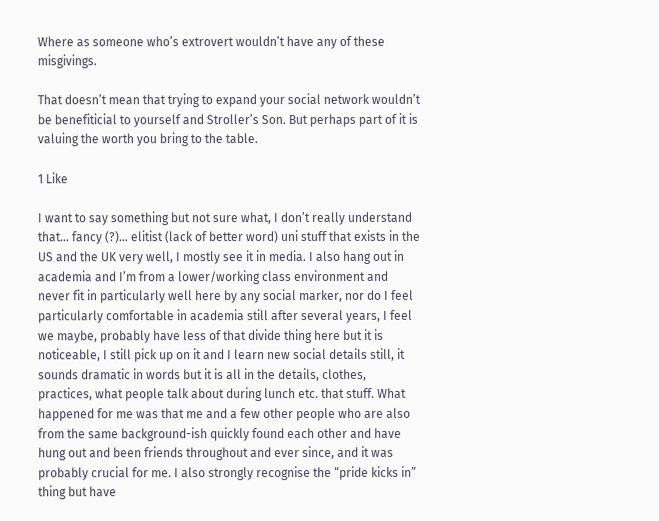Where as someone who’s extrovert wouldn’t have any of these misgivings.

That doesn’t mean that trying to expand your social network wouldn’t be benefiticial to yourself and Stroller’s Son. But perhaps part of it is valuing the worth you bring to the table.

1 Like

I want to say something but not sure what, I don’t really understand that… fancy (?)… elitist (lack of better word) uni stuff that exists in the US and the UK very well, I mostly see it in media. I also hang out in academia and I’m from a lower/working class environment and never fit in particularly well here by any social marker, nor do I feel particularly comfortable in academia still after several years, I feel we maybe, probably have less of that divide thing here but it is noticeable, I still pick up on it and I learn new social details still, it sounds dramatic in words but it is all in the details, clothes, practices, what people talk about during lunch etc. that stuff. What happened for me was that me and a few other people who are also from the same background-ish quickly found each other and have hung out and been friends throughout and ever since, and it was probably crucial for me. I also strongly recognise the “pride kicks in” thing but have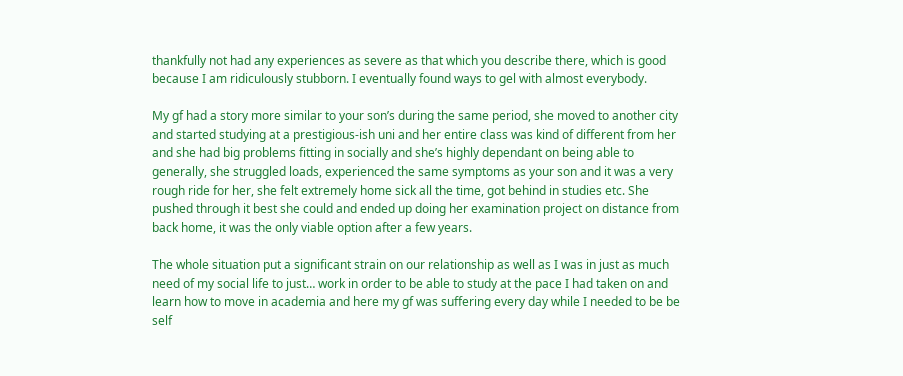thankfully not had any experiences as severe as that which you describe there, which is good because I am ridiculously stubborn. I eventually found ways to gel with almost everybody.

My gf had a story more similar to your son’s during the same period, she moved to another city and started studying at a prestigious-ish uni and her entire class was kind of different from her and she had big problems fitting in socially and she’s highly dependant on being able to generally, she struggled loads, experienced the same symptoms as your son and it was a very rough ride for her, she felt extremely home sick all the time, got behind in studies etc. She pushed through it best she could and ended up doing her examination project on distance from back home, it was the only viable option after a few years.

The whole situation put a significant strain on our relationship as well as I was in just as much need of my social life to just… work in order to be able to study at the pace I had taken on and learn how to move in academia and here my gf was suffering every day while I needed to be be self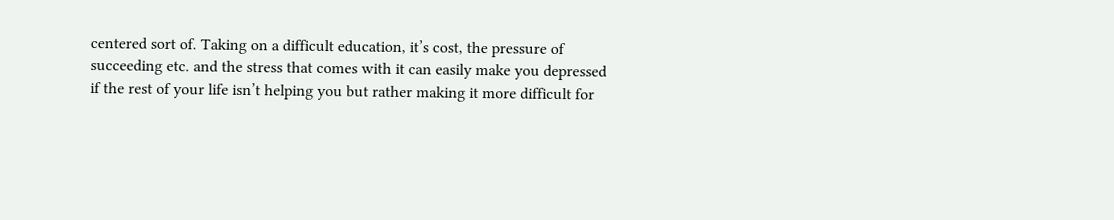centered sort of. Taking on a difficult education, it’s cost, the pressure of succeeding etc. and the stress that comes with it can easily make you depressed if the rest of your life isn’t helping you but rather making it more difficult for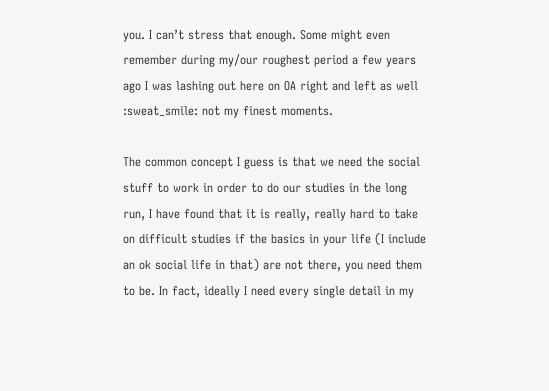you. I can’t stress that enough. Some might even remember during my/our roughest period a few years ago I was lashing out here on OA right and left as well :sweat_smile: not my finest moments.

The common concept I guess is that we need the social stuff to work in order to do our studies in the long run, I have found that it is really, really hard to take on difficult studies if the basics in your life (I include an ok social life in that) are not there, you need them to be. In fact, ideally I need every single detail in my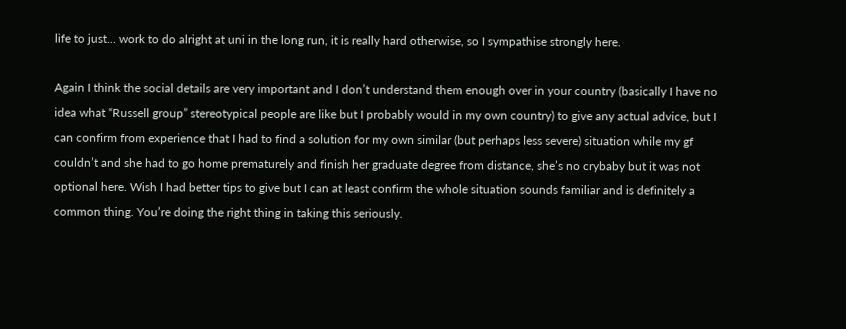life to just… work to do alright at uni in the long run, it is really hard otherwise, so I sympathise strongly here.

Again I think the social details are very important and I don’t understand them enough over in your country (basically I have no idea what “Russell group” stereotypical people are like but I probably would in my own country) to give any actual advice, but I can confirm from experience that I had to find a solution for my own similar (but perhaps less severe) situation while my gf couldn’t and she had to go home prematurely and finish her graduate degree from distance, she’s no crybaby but it was not optional here. Wish I had better tips to give but I can at least confirm the whole situation sounds familiar and is definitely a common thing. You’re doing the right thing in taking this seriously.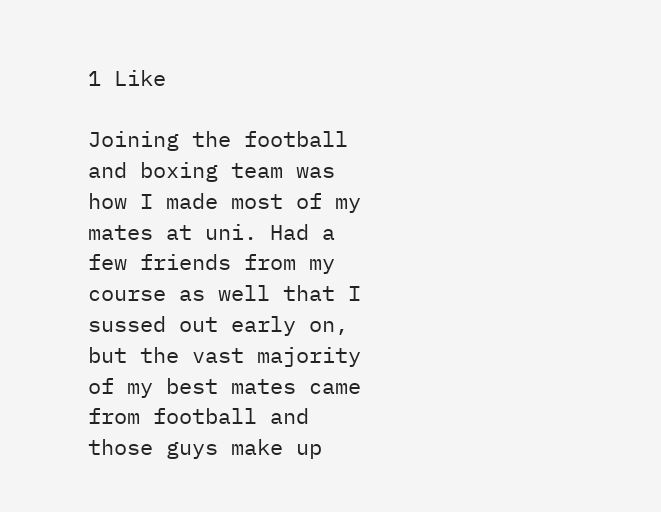1 Like

Joining the football and boxing team was how I made most of my mates at uni. Had a few friends from my course as well that I sussed out early on, but the vast majority of my best mates came from football and those guys make up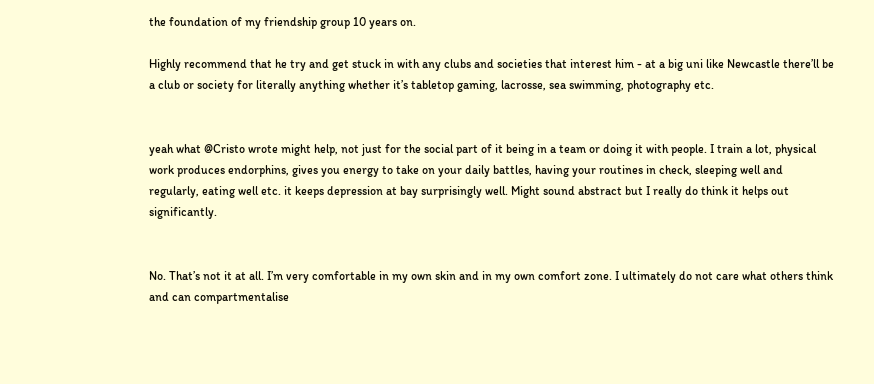the foundation of my friendship group 10 years on.

Highly recommend that he try and get stuck in with any clubs and societies that interest him - at a big uni like Newcastle there’ll be a club or society for literally anything whether it’s tabletop gaming, lacrosse, sea swimming, photography etc.


yeah what @Cristo wrote might help, not just for the social part of it being in a team or doing it with people. I train a lot, physical work produces endorphins, gives you energy to take on your daily battles, having your routines in check, sleeping well and regularly, eating well etc. it keeps depression at bay surprisingly well. Might sound abstract but I really do think it helps out significantly.


No. That’s not it at all. I’m very comfortable in my own skin and in my own comfort zone. I ultimately do not care what others think and can compartmentalise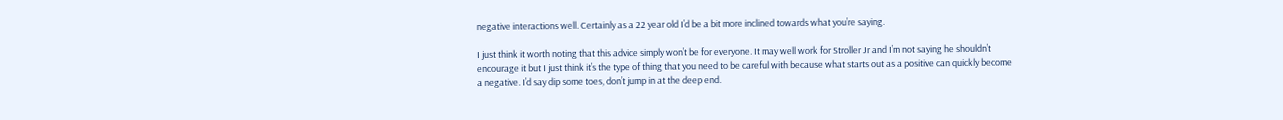negative interactions well. Certainly as a 22 year old I’d be a bit more inclined towards what you’re saying.

I just think it worth noting that this advice simply won’t be for everyone. It may well work for Stroller Jr and I’m not saying he shouldn’t encourage it but I just think it’s the type of thing that you need to be careful with because what starts out as a positive can quickly become a negative. I’d say dip some toes, don’t jump in at the deep end.